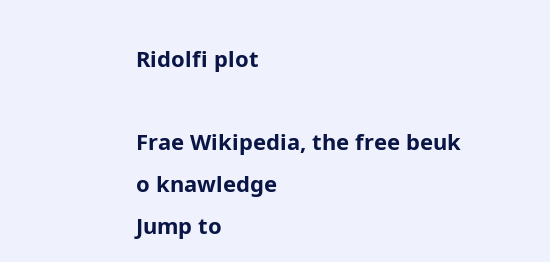Ridolfi plot

Frae Wikipedia, the free beuk o knawledge
Jump to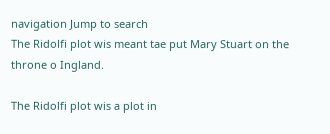navigation Jump to search
The Ridolfi plot wis meant tae put Mary Stuart on the throne o Ingland.

The Ridolfi plot wis a plot in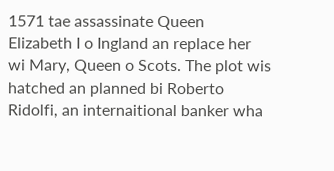1571 tae assassinate Queen Elizabeth I o Ingland an replace her wi Mary, Queen o Scots. The plot wis hatched an planned bi Roberto Ridolfi, an internaitional banker wha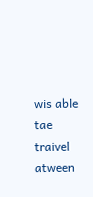wis able tae traivel atween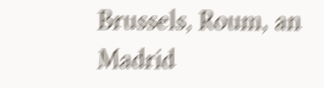Brussels, Roum, an Madrid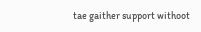tae gaither support withoot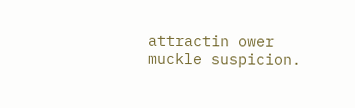attractin ower muckle suspicion.